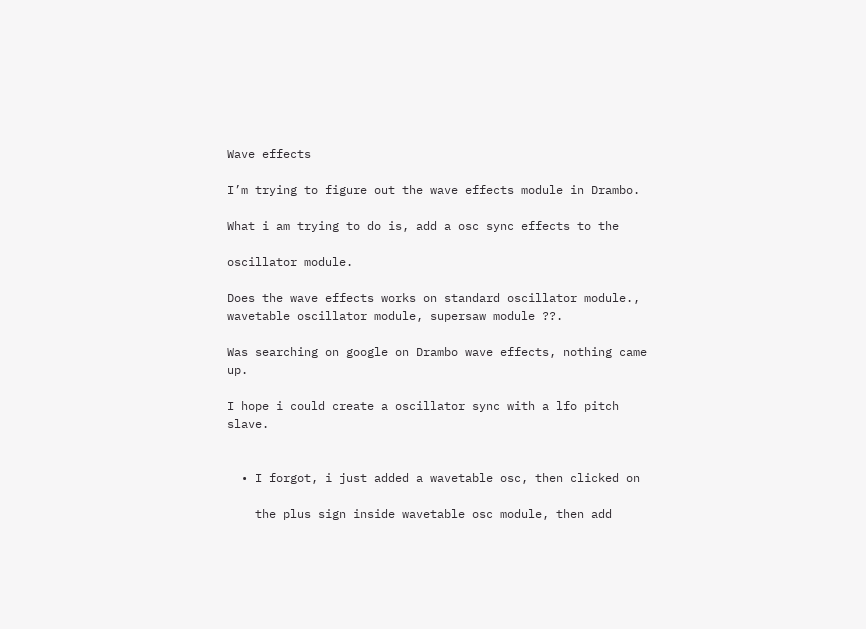Wave effects

I’m trying to figure out the wave effects module in Drambo.

What i am trying to do is, add a osc sync effects to the

oscillator module.

Does the wave effects works on standard oscillator module., wavetable oscillator module, supersaw module ??.

Was searching on google on Drambo wave effects, nothing came up.

I hope i could create a oscillator sync with a lfo pitch slave.


  • I forgot, i just added a wavetable osc, then clicked on

    the plus sign inside wavetable osc module, then add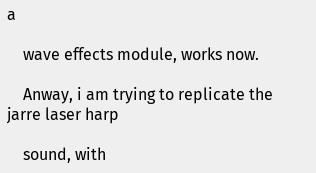a

    wave effects module, works now.

    Anway, i am trying to replicate the jarre laser harp

    sound, with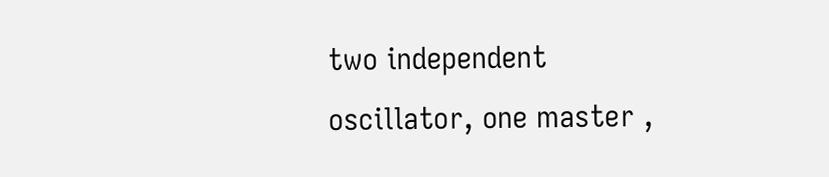two independent oscillator, one master ,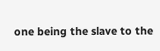one being the slave to the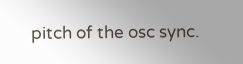pitch of the osc sync.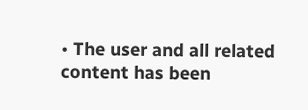• The user and all related content has been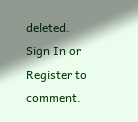deleted.
Sign In or Register to comment.